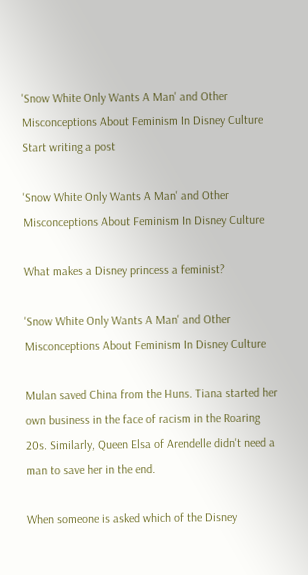'Snow White Only Wants A Man' and Other Misconceptions About Feminism In Disney Culture
Start writing a post

'Snow White Only Wants A Man' and Other Misconceptions About Feminism In Disney Culture

What makes a Disney princess a feminist?

'Snow White Only Wants A Man' and Other Misconceptions About Feminism In Disney Culture

Mulan saved China from the Huns. Tiana started her own business in the face of racism in the Roaring 20s. Similarly, Queen Elsa of Arendelle didn't need a man to save her in the end.

When someone is asked which of the Disney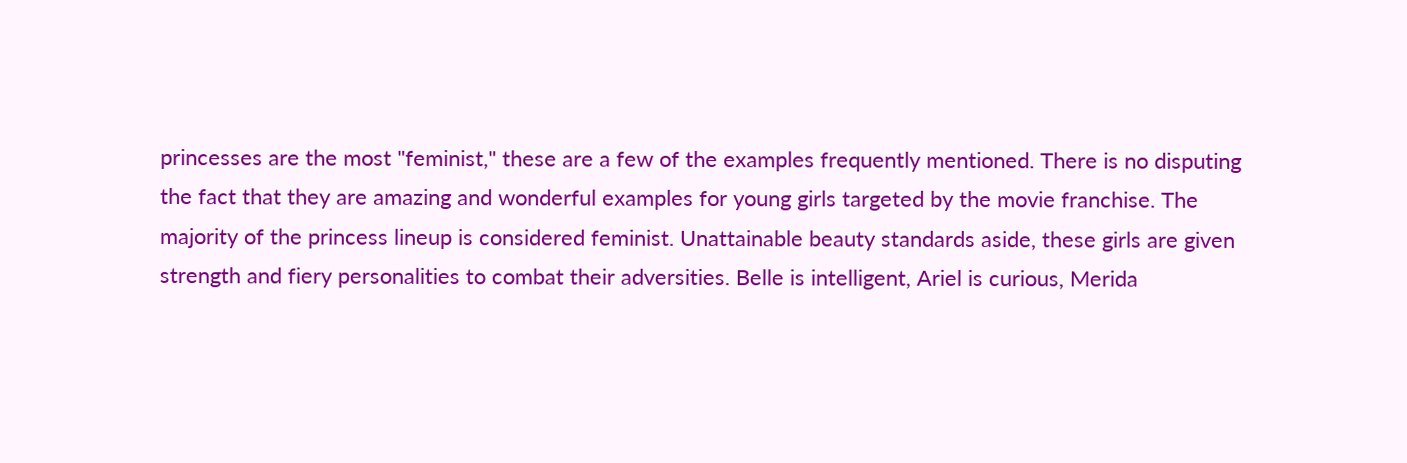princesses are the most "feminist," these are a few of the examples frequently mentioned. There is no disputing the fact that they are amazing and wonderful examples for young girls targeted by the movie franchise. The majority of the princess lineup is considered feminist. Unattainable beauty standards aside, these girls are given strength and fiery personalities to combat their adversities. Belle is intelligent, Ariel is curious, Merida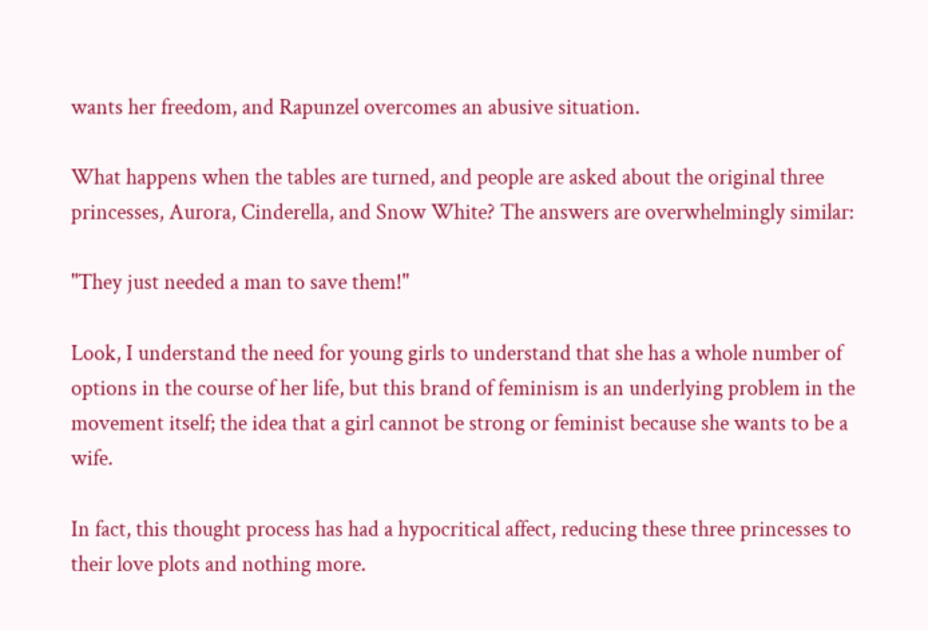wants her freedom, and Rapunzel overcomes an abusive situation.

What happens when the tables are turned, and people are asked about the original three princesses, Aurora, Cinderella, and Snow White? The answers are overwhelmingly similar:

"They just needed a man to save them!"

Look, I understand the need for young girls to understand that she has a whole number of options in the course of her life, but this brand of feminism is an underlying problem in the movement itself; the idea that a girl cannot be strong or feminist because she wants to be a wife.

In fact, this thought process has had a hypocritical affect, reducing these three princesses to their love plots and nothing more.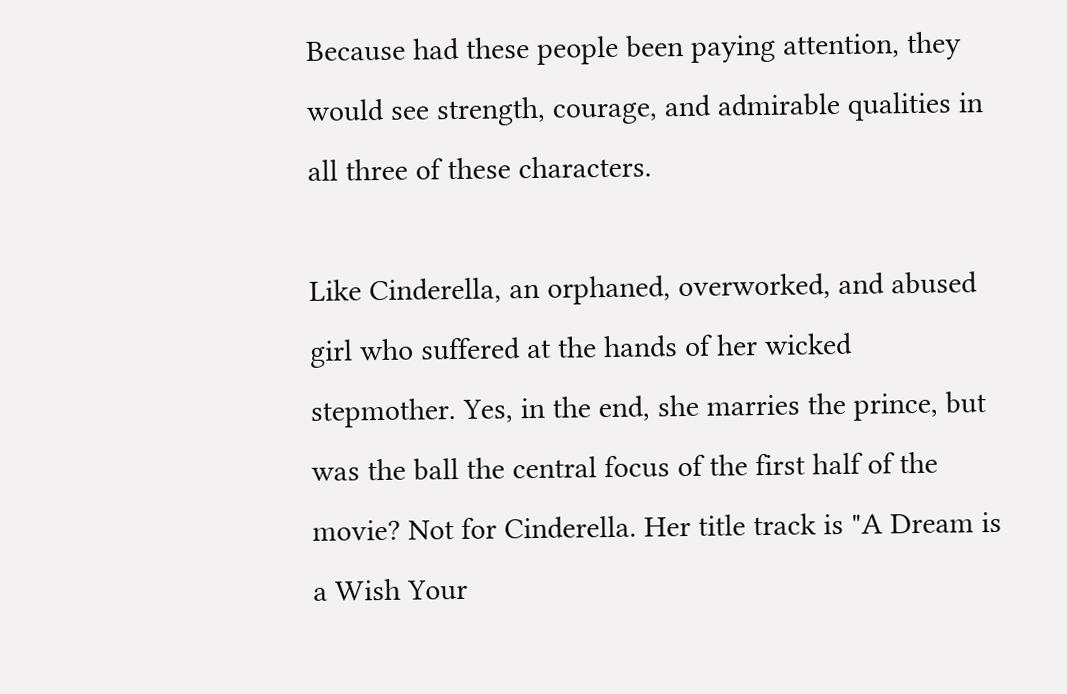Because had these people been paying attention, they would see strength, courage, and admirable qualities in all three of these characters.

Like Cinderella, an orphaned, overworked, and abused girl who suffered at the hands of her wicked stepmother. Yes, in the end, she marries the prince, but was the ball the central focus of the first half of the movie? Not for Cinderella. Her title track is "A Dream is a Wish Your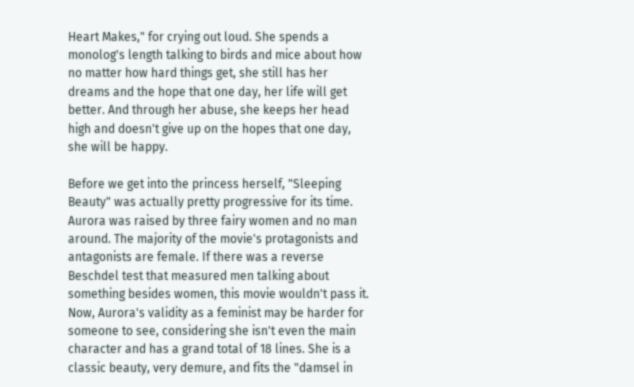Heart Makes," for crying out loud. She spends a monolog's length talking to birds and mice about how no matter how hard things get, she still has her dreams and the hope that one day, her life will get better. And through her abuse, she keeps her head high and doesn't give up on the hopes that one day, she will be happy.

Before we get into the princess herself, "Sleeping Beauty" was actually pretty progressive for its time. Aurora was raised by three fairy women and no man around. The majority of the movie's protagonists and antagonists are female. If there was a reverse Beschdel test that measured men talking about something besides women, this movie wouldn't pass it. Now, Aurora's validity as a feminist may be harder for someone to see, considering she isn't even the main character and has a grand total of 18 lines. She is a classic beauty, very demure, and fits the "damsel in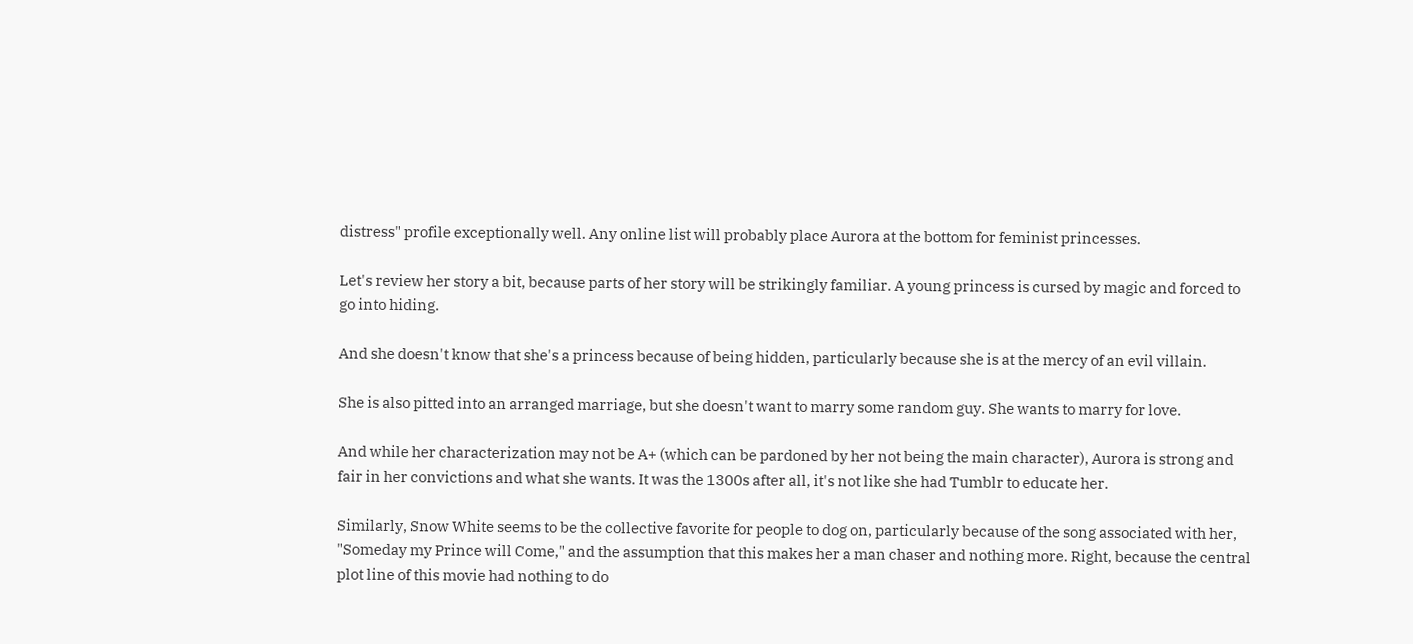distress" profile exceptionally well. Any online list will probably place Aurora at the bottom for feminist princesses.

Let's review her story a bit, because parts of her story will be strikingly familiar. A young princess is cursed by magic and forced to go into hiding.

And she doesn't know that she's a princess because of being hidden, particularly because she is at the mercy of an evil villain.

She is also pitted into an arranged marriage, but she doesn't want to marry some random guy. She wants to marry for love.

And while her characterization may not be A+ (which can be pardoned by her not being the main character), Aurora is strong and fair in her convictions and what she wants. It was the 1300s after all, it's not like she had Tumblr to educate her.

Similarly, Snow White seems to be the collective favorite for people to dog on, particularly because of the song associated with her, "Someday my Prince will Come," and the assumption that this makes her a man chaser and nothing more. Right, because the central plot line of this movie had nothing to do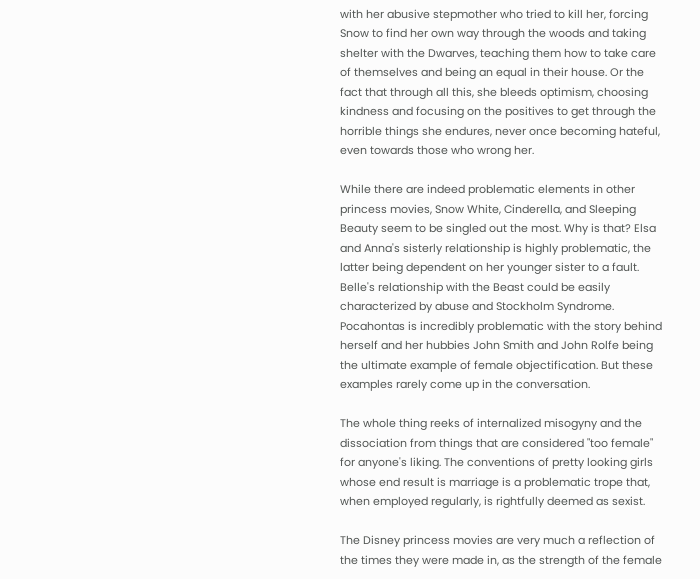with her abusive stepmother who tried to kill her, forcing Snow to find her own way through the woods and taking shelter with the Dwarves, teaching them how to take care of themselves and being an equal in their house. Or the fact that through all this, she bleeds optimism, choosing kindness and focusing on the positives to get through the horrible things she endures, never once becoming hateful, even towards those who wrong her.

While there are indeed problematic elements in other princess movies, Snow White, Cinderella, and Sleeping Beauty seem to be singled out the most. Why is that? Elsa and Anna's sisterly relationship is highly problematic, the latter being dependent on her younger sister to a fault. Belle's relationship with the Beast could be easily characterized by abuse and Stockholm Syndrome. Pocahontas is incredibly problematic with the story behind herself and her hubbies John Smith and John Rolfe being the ultimate example of female objectification. But these examples rarely come up in the conversation.

The whole thing reeks of internalized misogyny and the dissociation from things that are considered "too female" for anyone's liking. The conventions of pretty looking girls whose end result is marriage is a problematic trope that, when employed regularly, is rightfully deemed as sexist.

The Disney princess movies are very much a reflection of the times they were made in, as the strength of the female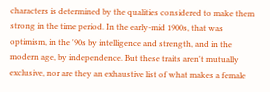characters is determined by the qualities considered to make them strong in the time period. In the early-mid 1900s, that was optimism, in the '90s by intelligence and strength, and in the modern age, by independence. But these traits aren't mutually exclusive, nor are they an exhaustive list of what makes a female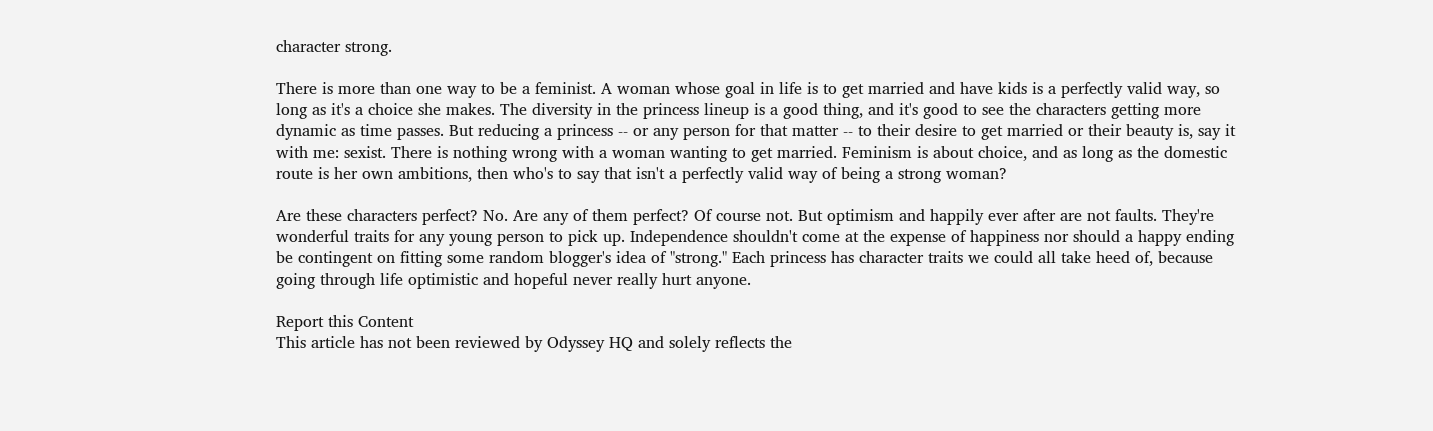character strong.

There is more than one way to be a feminist. A woman whose goal in life is to get married and have kids is a perfectly valid way, so long as it's a choice she makes. The diversity in the princess lineup is a good thing, and it's good to see the characters getting more dynamic as time passes. But reducing a princess -- or any person for that matter -- to their desire to get married or their beauty is, say it with me: sexist. There is nothing wrong with a woman wanting to get married. Feminism is about choice, and as long as the domestic route is her own ambitions, then who's to say that isn't a perfectly valid way of being a strong woman?

Are these characters perfect? No. Are any of them perfect? Of course not. But optimism and happily ever after are not faults. They're wonderful traits for any young person to pick up. Independence shouldn't come at the expense of happiness nor should a happy ending be contingent on fitting some random blogger's idea of "strong." Each princess has character traits we could all take heed of, because going through life optimistic and hopeful never really hurt anyone.

Report this Content
This article has not been reviewed by Odyssey HQ and solely reflects the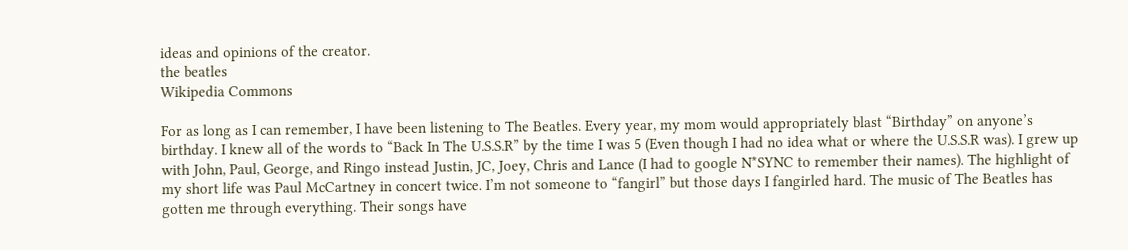ideas and opinions of the creator.
the beatles
Wikipedia Commons

For as long as I can remember, I have been listening to The Beatles. Every year, my mom would appropriately blast “Birthday” on anyone’s birthday. I knew all of the words to “Back In The U.S.S.R” by the time I was 5 (Even though I had no idea what or where the U.S.S.R was). I grew up with John, Paul, George, and Ringo instead Justin, JC, Joey, Chris and Lance (I had to google N*SYNC to remember their names). The highlight of my short life was Paul McCartney in concert twice. I’m not someone to “fangirl” but those days I fangirled hard. The music of The Beatles has gotten me through everything. Their songs have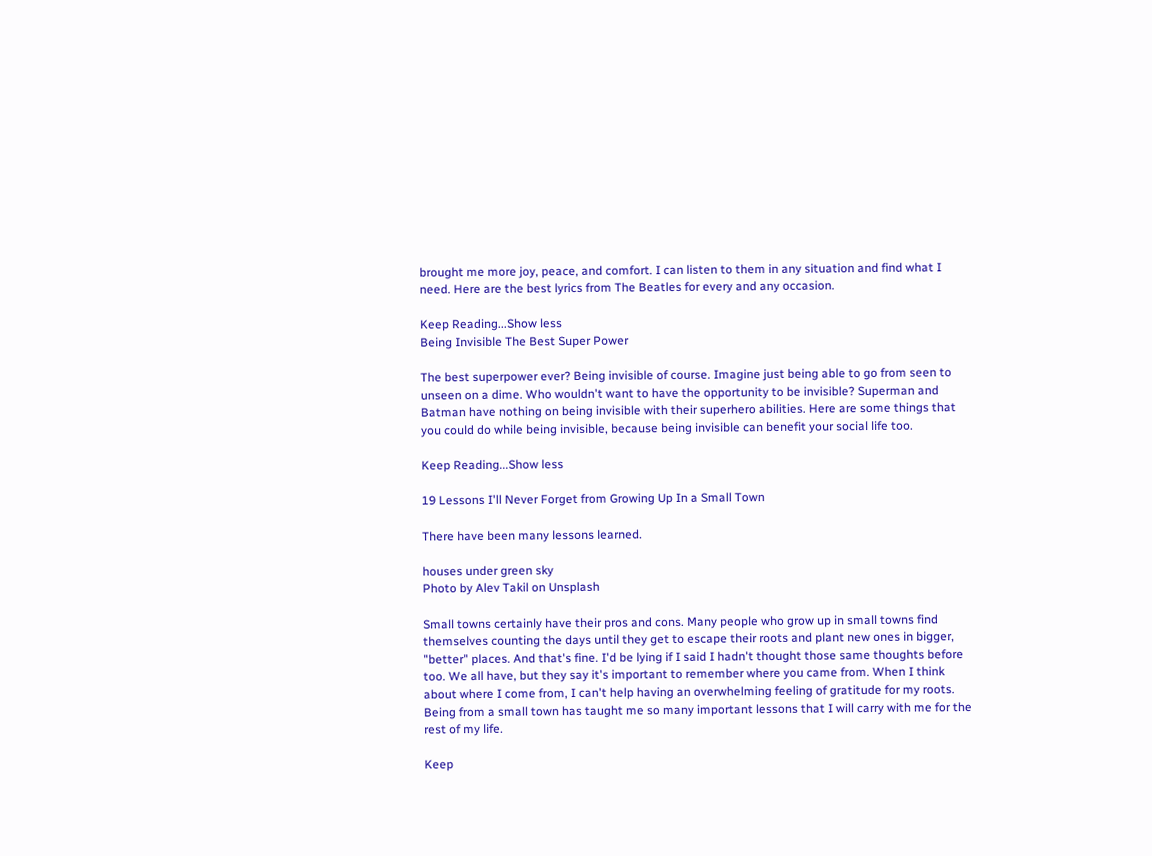brought me more joy, peace, and comfort. I can listen to them in any situation and find what I need. Here are the best lyrics from The Beatles for every and any occasion.

Keep Reading...Show less
Being Invisible The Best Super Power

The best superpower ever? Being invisible of course. Imagine just being able to go from seen to unseen on a dime. Who wouldn't want to have the opportunity to be invisible? Superman and Batman have nothing on being invisible with their superhero abilities. Here are some things that you could do while being invisible, because being invisible can benefit your social life too.

Keep Reading...Show less

19 Lessons I'll Never Forget from Growing Up In a Small Town

There have been many lessons learned.

houses under green sky
Photo by Alev Takil on Unsplash

Small towns certainly have their pros and cons. Many people who grow up in small towns find themselves counting the days until they get to escape their roots and plant new ones in bigger, "better" places. And that's fine. I'd be lying if I said I hadn't thought those same thoughts before too. We all have, but they say it's important to remember where you came from. When I think about where I come from, I can't help having an overwhelming feeling of gratitude for my roots. Being from a small town has taught me so many important lessons that I will carry with me for the rest of my life.

Keep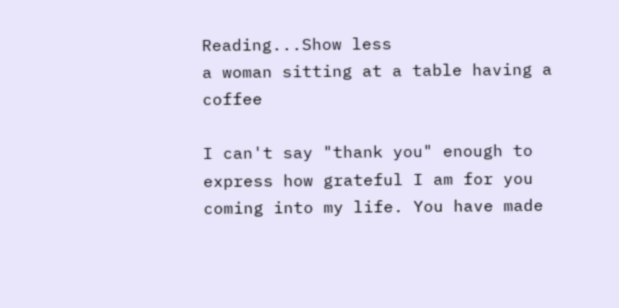Reading...Show less
a woman sitting at a table having a coffee

I can't say "thank you" enough to express how grateful I am for you coming into my life. You have made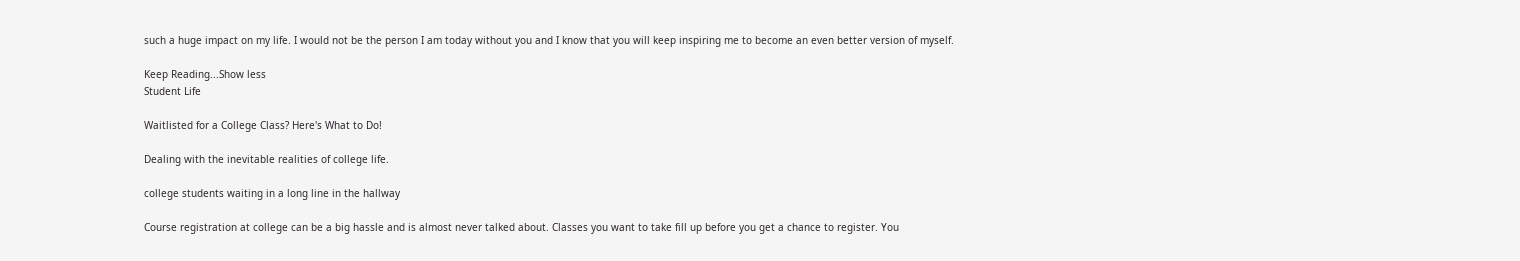such a huge impact on my life. I would not be the person I am today without you and I know that you will keep inspiring me to become an even better version of myself.

Keep Reading...Show less
Student Life

Waitlisted for a College Class? Here's What to Do!

Dealing with the inevitable realities of college life.

college students waiting in a long line in the hallway

Course registration at college can be a big hassle and is almost never talked about. Classes you want to take fill up before you get a chance to register. You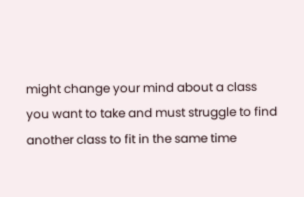might change your mind about a class you want to take and must struggle to find another class to fit in the same time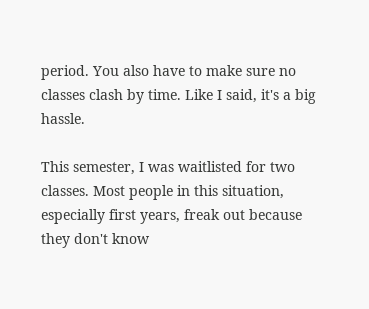period. You also have to make sure no classes clash by time. Like I said, it's a big hassle.

This semester, I was waitlisted for two classes. Most people in this situation, especially first years, freak out because they don't know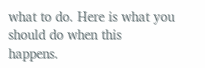what to do. Here is what you should do when this happens.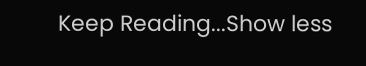Keep Reading...Show less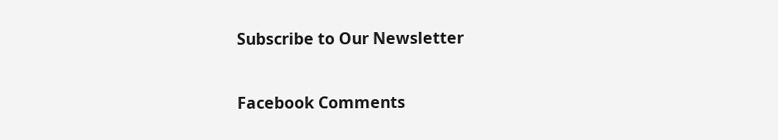Subscribe to Our Newsletter

Facebook Comments